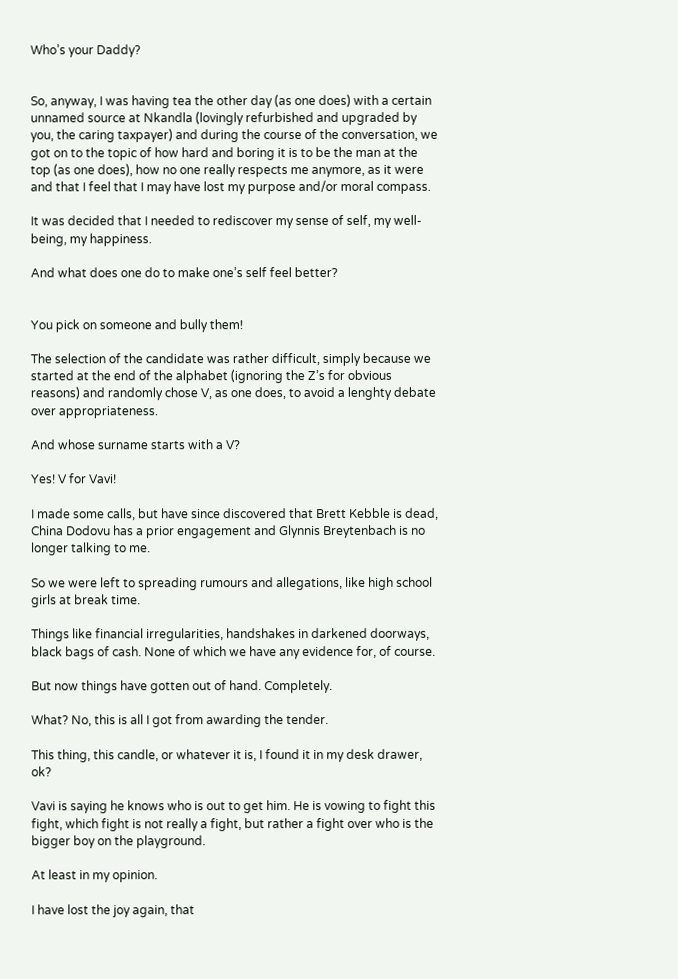Who’s your Daddy?


So, anyway, I was having tea the other day (as one does) with a certain unnamed source at Nkandla (lovingly refurbished and upgraded by you, the caring taxpayer) and during the course of the conversation, we got on to the topic of how hard and boring it is to be the man at the top (as one does), how no one really respects me anymore, as it were and that I feel that I may have lost my purpose and/or moral compass.

It was decided that I needed to rediscover my sense of self, my well-being, my happiness.

And what does one do to make one’s self feel better?


You pick on someone and bully them!

The selection of the candidate was rather difficult, simply because we started at the end of the alphabet (ignoring the Z’s for obvious reasons) and randomly chose V, as one does, to avoid a lenghty debate over appropriateness.

And whose surname starts with a V?

Yes! V for Vavi!

I made some calls, but have since discovered that Brett Kebble is dead, China Dodovu has a prior engagement and Glynnis Breytenbach is no longer talking to me.

So we were left to spreading rumours and allegations, like high school girls at break time.

Things like financial irregularities, handshakes in darkened doorways, black bags of cash. None of which we have any evidence for, of course.

But now things have gotten out of hand. Completely.

What? No, this is all I got from awarding the tender.

This thing, this candle, or whatever it is, I found it in my desk drawer, ok?

Vavi is saying he knows who is out to get him. He is vowing to fight this fight, which fight is not really a fight, but rather a fight over who is the bigger boy on the playground.

At least in my opinion.

I have lost the joy again, that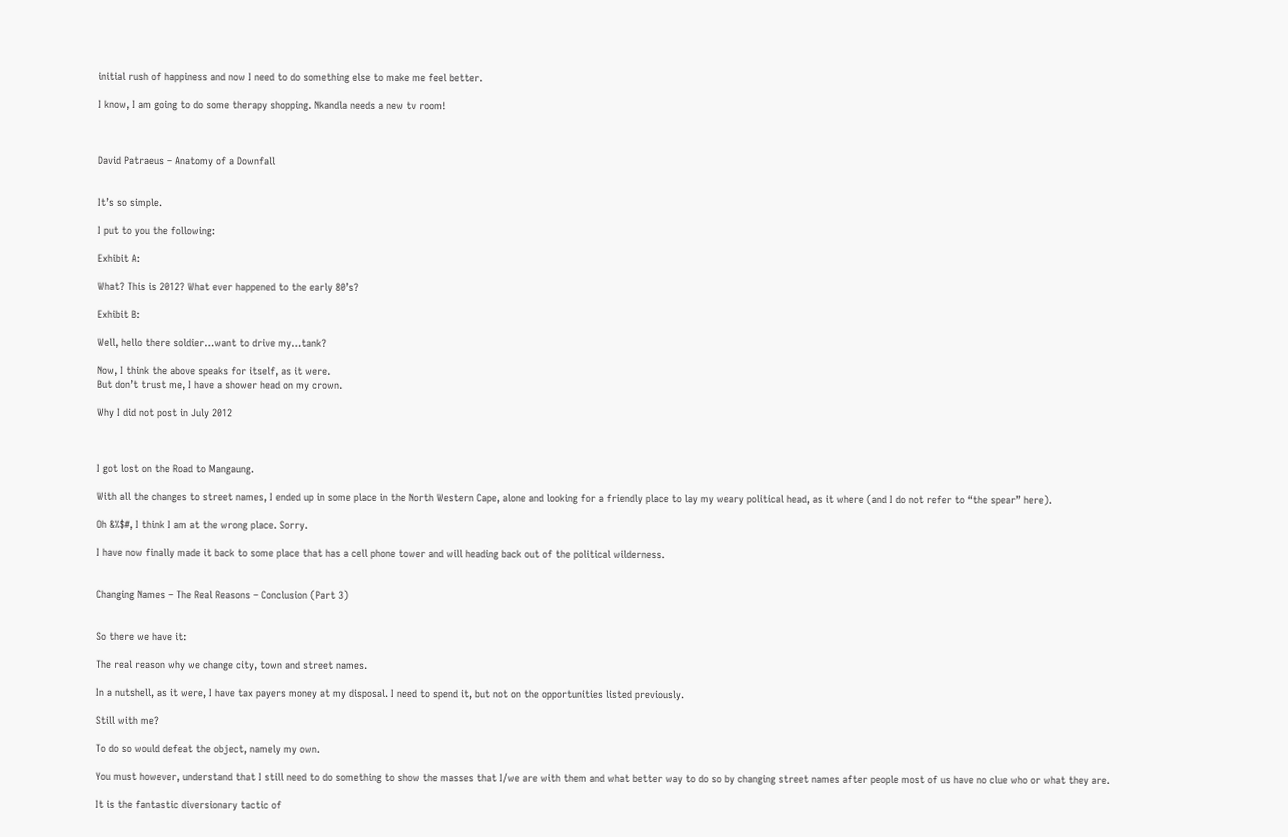initial rush of happiness and now I need to do something else to make me feel better.

I know, I am going to do some therapy shopping. Nkandla needs a new tv room!



David Patraeus – Anatomy of a Downfall


It’s so simple.

I put to you the following:

Exhibit A:

What? This is 2012? What ever happened to the early 80’s?

Exhibit B:

Well, hello there soldier…want to drive my…tank?

Now, I think the above speaks for itself, as it were.
But don’t trust me, I have a shower head on my crown.

Why I did not post in July 2012



I got lost on the Road to Mangaung.

With all the changes to street names, I ended up in some place in the North Western Cape, alone and looking for a friendly place to lay my weary political head, as it where (and I do not refer to “the spear” here).

Oh &%$#, I think I am at the wrong place. Sorry.

I have now finally made it back to some place that has a cell phone tower and will heading back out of the political wilderness.


Changing Names – The Real Reasons – Conclusion (Part 3)


So there we have it:

The real reason why we change city, town and street names.

In a nutshell, as it were, I have tax payers money at my disposal. I need to spend it, but not on the opportunities listed previously.

Still with me?

To do so would defeat the object, namely my own.

You must however, understand that I still need to do something to show the masses that I/we are with them and what better way to do so by changing street names after people most of us have no clue who or what they are.

It is the fantastic diversionary tactic of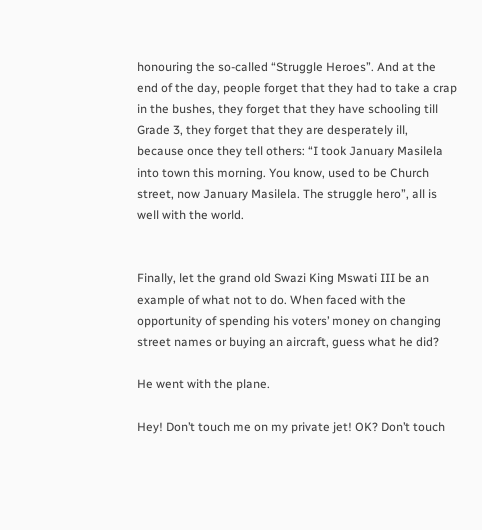honouring the so-called “Struggle Heroes”. And at the end of the day, people forget that they had to take a crap in the bushes, they forget that they have schooling till Grade 3, they forget that they are desperately ill, because once they tell others: “I took January Masilela into town this morning. You know, used to be Church street, now January Masilela. The struggle hero”, all is well with the world.


Finally, let the grand old Swazi King Mswati III be an example of what not to do. When faced with the opportunity of spending his voters’ money on changing street names or buying an aircraft, guess what he did?

He went with the plane.

Hey! Don’t touch me on my private jet! OK? Don’t touch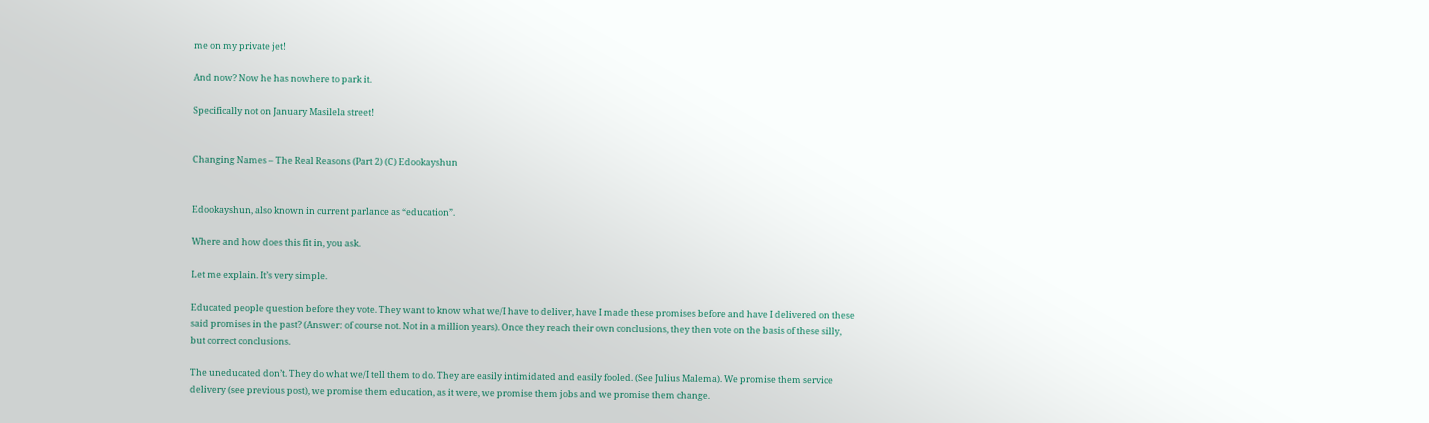me on my private jet!

And now? Now he has nowhere to park it.

Specifically not on January Masilela street!


Changing Names – The Real Reasons (Part 2) (C) Edookayshun


Edookayshun, also known in current parlance as “education”.

Where and how does this fit in, you ask.

Let me explain. It’s very simple.

Educated people question before they vote. They want to know what we/I have to deliver, have I made these promises before and have I delivered on these said promises in the past? (Answer: of course not. Not in a million years). Once they reach their own conclusions, they then vote on the basis of these silly, but correct conclusions.

The uneducated don’t. They do what we/I tell them to do. They are easily intimidated and easily fooled. (See Julius Malema). We promise them service delivery (see previous post), we promise them education, as it were, we promise them jobs and we promise them change.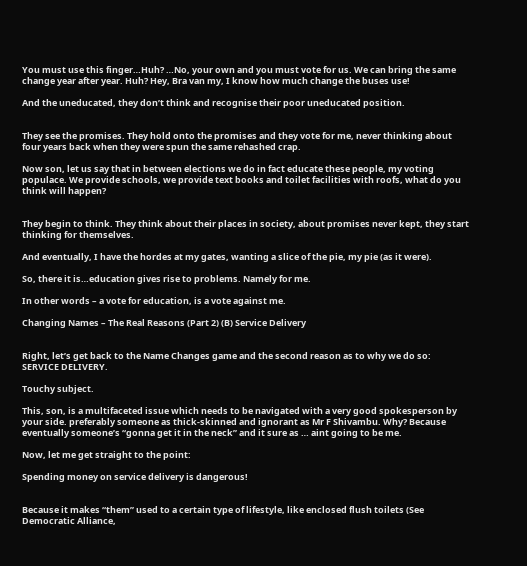You must use this finger…Huh? …No, your own and you must vote for us. We can bring the same change year after year. Huh? Hey, Bra van my, I know how much change the buses use!

And the uneducated, they don’t think and recognise their poor uneducated position.


They see the promises. They hold onto the promises and they vote for me, never thinking about four years back when they were spun the same rehashed crap.

Now son, let us say that in between elections we do in fact educate these people, my voting populace. We provide schools, we provide text books and toilet facilities with roofs, what do you think will happen?


They begin to think. They think about their places in society, about promises never kept, they start thinking for themselves.

And eventually, I have the hordes at my gates, wanting a slice of the pie, my pie (as it were).

So, there it is…education gives rise to problems. Namely for me.

In other words – a vote for education, is a vote against me.

Changing Names – The Real Reasons (Part 2) (B) Service Delivery


Right, let’s get back to the Name Changes game and the second reason as to why we do so: SERVICE DELIVERY.

Touchy subject.

This, son, is a multifaceted issue which needs to be navigated with a very good spokesperson by your side. preferably someone as thick-skinned and ignorant as Mr F Shivambu. Why? Because eventually someone’s “gonna get it in the neck” and it sure as … aint going to be me.

Now, let me get straight to the point:

Spending money on service delivery is dangerous!


Because it makes “them” used to a certain type of lifestyle, like enclosed flush toilets (See Democratic Alliance,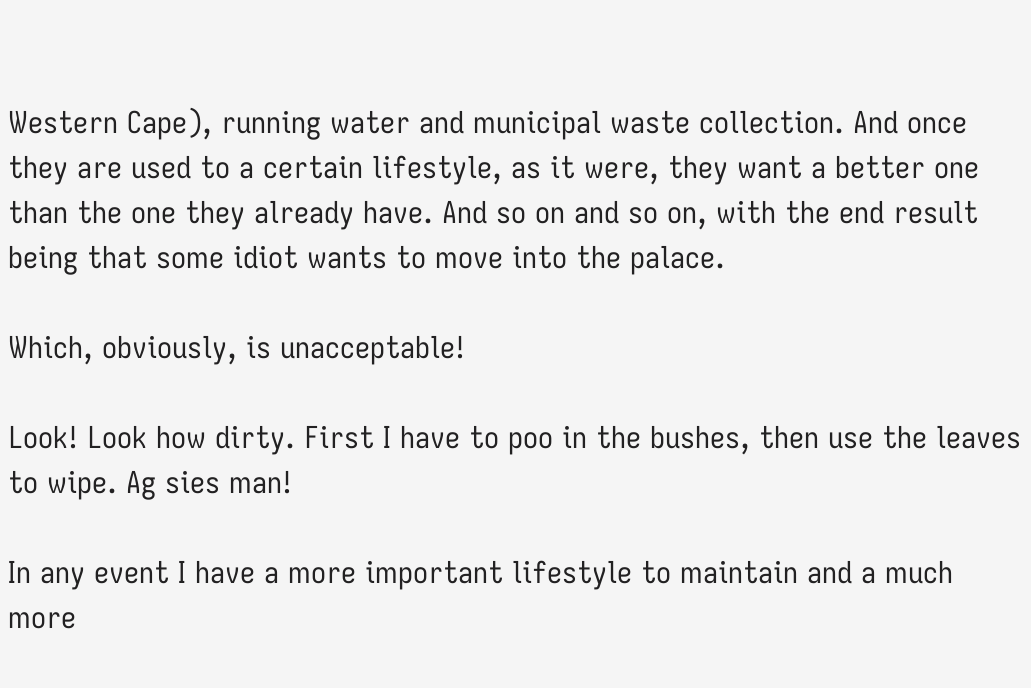Western Cape), running water and municipal waste collection. And once they are used to a certain lifestyle, as it were, they want a better one than the one they already have. And so on and so on, with the end result being that some idiot wants to move into the palace.

Which, obviously, is unacceptable!

Look! Look how dirty. First I have to poo in the bushes, then use the leaves to wipe. Ag sies man!

In any event I have a more important lifestyle to maintain and a much more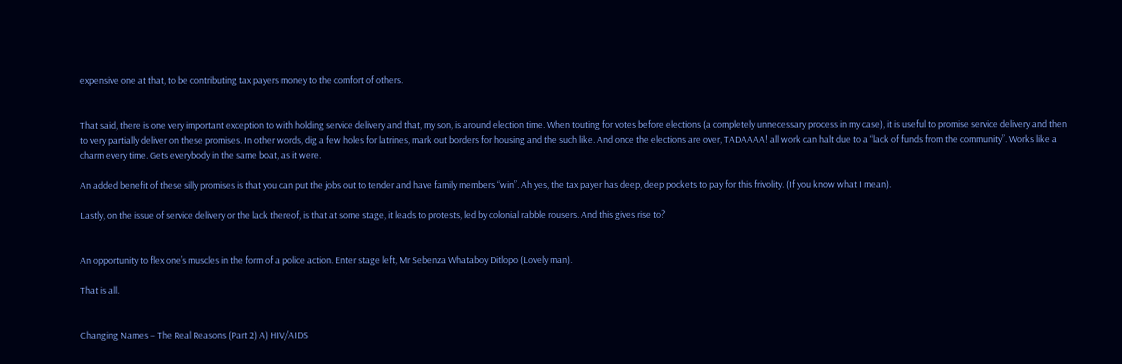expensive one at that, to be contributing tax payers money to the comfort of others.


That said, there is one very important exception to with holding service delivery and that, my son, is around election time. When touting for votes before elections (a completely unnecessary process in my case), it is useful to promise service delivery and then to very partially deliver on these promises. In other words, dig a few holes for latrines, mark out borders for housing and the such like. And once the elections are over, TADAAAA! all work can halt due to a “lack of funds from the community”. Works like a charm every time. Gets everybody in the same boat, as it were.

An added benefit of these silly promises is that you can put the jobs out to tender and have family members “win”. Ah yes, the tax payer has deep, deep pockets to pay for this frivolity. (If you know what I mean).

Lastly, on the issue of service delivery or the lack thereof, is that at some stage, it leads to protests, led by colonial rabble rousers. And this gives rise to?


An opportunity to flex one’s muscles in the form of a police action. Enter stage left, Mr Sebenza Whataboy Ditlopo (Lovely man).

That is all.


Changing Names – The Real Reasons (Part 2) A) HIV/AIDS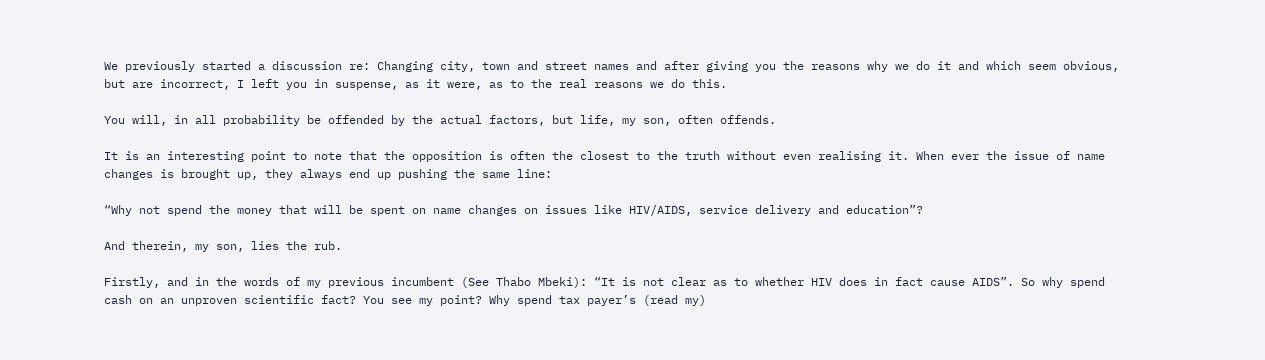We previously started a discussion re: Changing city, town and street names and after giving you the reasons why we do it and which seem obvious, but are incorrect, I left you in suspense, as it were, as to the real reasons we do this.

You will, in all probability be offended by the actual factors, but life, my son, often offends.

It is an interesting point to note that the opposition is often the closest to the truth without even realising it. When ever the issue of name changes is brought up, they always end up pushing the same line:

“Why not spend the money that will be spent on name changes on issues like HIV/AIDS, service delivery and education”?

And therein, my son, lies the rub.

Firstly, and in the words of my previous incumbent (See Thabo Mbeki): “It is not clear as to whether HIV does in fact cause AIDS”. So why spend cash on an unproven scientific fact? You see my point? Why spend tax payer’s (read my)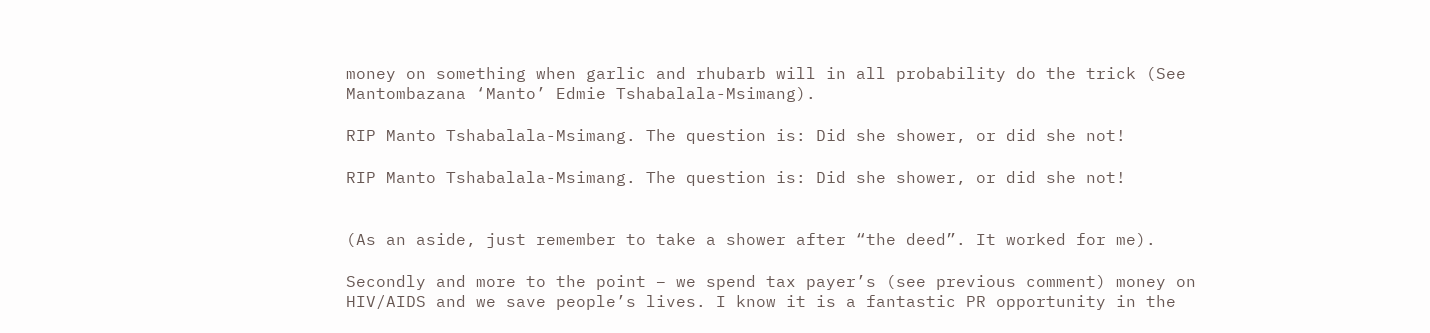money on something when garlic and rhubarb will in all probability do the trick (See Mantombazana ‘Manto’ Edmie Tshabalala-Msimang).

RIP Manto Tshabalala-Msimang. The question is: Did she shower, or did she not!

RIP Manto Tshabalala-Msimang. The question is: Did she shower, or did she not!


(As an aside, just remember to take a shower after “the deed”. It worked for me).

Secondly and more to the point – we spend tax payer’s (see previous comment) money on HIV/AIDS and we save people’s lives. I know it is a fantastic PR opportunity in the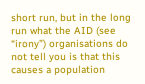short run, but in the long run what the AID (see “irony”) organisations do not tell you is that this causes a population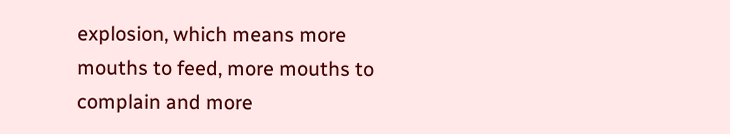explosion, which means more mouths to feed, more mouths to complain and more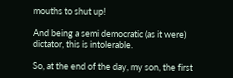mouths to shut up!

And being a semi democratic (as it were) dictator, this is intolerable.

So, at the end of the day, my son, the first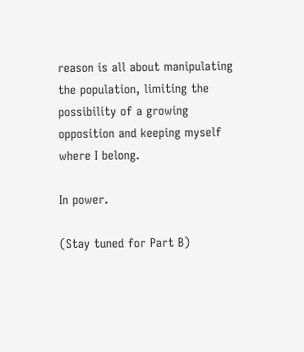reason is all about manipulating the population, limiting the possibility of a growing opposition and keeping myself where I belong.

In power.

(Stay tuned for Part B)